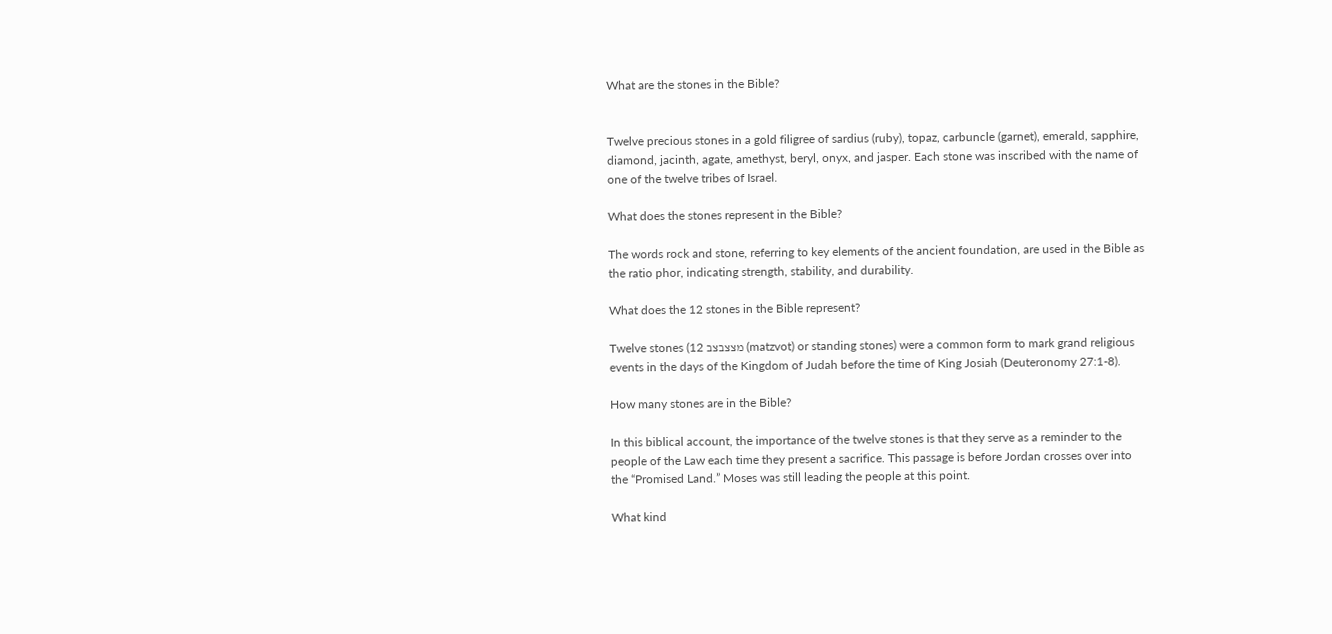What are the stones in the Bible?


Twelve precious stones in a gold filigree of sardius (ruby), topaz, carbuncle (garnet), emerald, sapphire, diamond, jacinth, agate, amethyst, beryl, onyx, and jasper. Each stone was inscribed with the name of one of the twelve tribes of Israel.

What does the stones represent in the Bible?

The words rock and stone, referring to key elements of the ancient foundation, are used in the Bible as the ratio phor, indicating strength, stability, and durability.

What does the 12 stones in the Bible represent?

Twelve stones (12 מצצבצב (matzvot) or standing stones) were a common form to mark grand religious events in the days of the Kingdom of Judah before the time of King Josiah (Deuteronomy 27:1-8).

How many stones are in the Bible?

In this biblical account, the importance of the twelve stones is that they serve as a reminder to the people of the Law each time they present a sacrifice. This passage is before Jordan crosses over into the “Promised Land.” Moses was still leading the people at this point.

What kind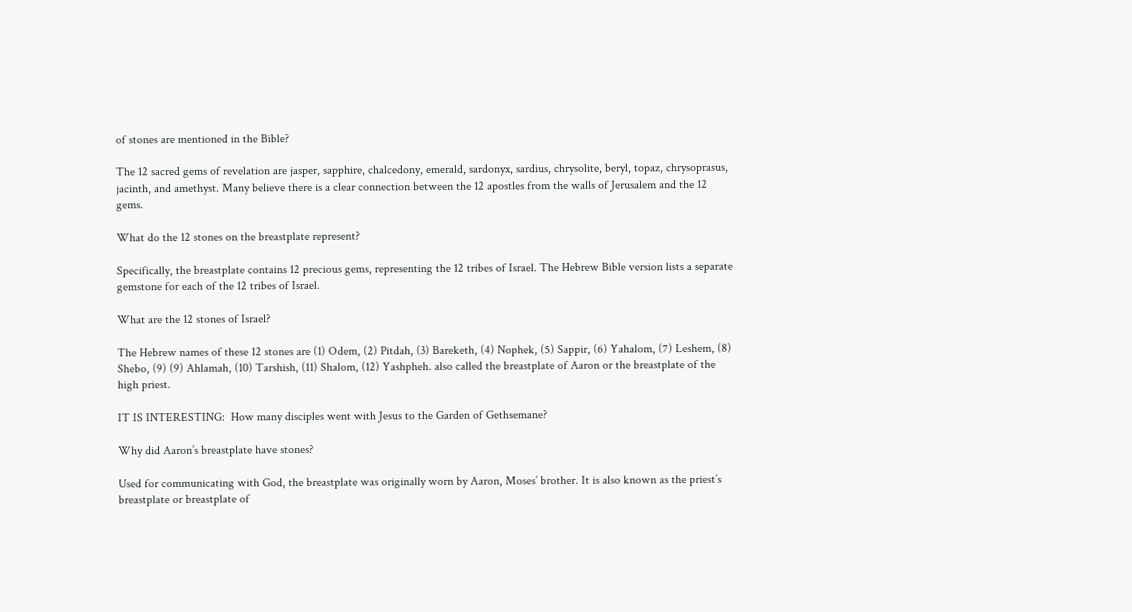of stones are mentioned in the Bible?

The 12 sacred gems of revelation are jasper, sapphire, chalcedony, emerald, sardonyx, sardius, chrysolite, beryl, topaz, chrysoprasus, jacinth, and amethyst. Many believe there is a clear connection between the 12 apostles from the walls of Jerusalem and the 12 gems.

What do the 12 stones on the breastplate represent?

Specifically, the breastplate contains 12 precious gems, representing the 12 tribes of Israel. The Hebrew Bible version lists a separate gemstone for each of the 12 tribes of Israel.

What are the 12 stones of Israel?

The Hebrew names of these 12 stones are (1) Odem, (2) Pitdah, (3) Bareketh, (4) Nophek, (5) Sappir, (6) Yahalom, (7) Leshem, (8) Shebo, (9) (9) Ahlamah, (10) Tarshish, (11) Shalom, (12) Yashpheh. also called the breastplate of Aaron or the breastplate of the high priest.

IT IS INTERESTING:  How many disciples went with Jesus to the Garden of Gethsemane?

Why did Aaron’s breastplate have stones?

Used for communicating with God, the breastplate was originally worn by Aaron, Moses’ brother. It is also known as the priest’s breastplate or breastplate of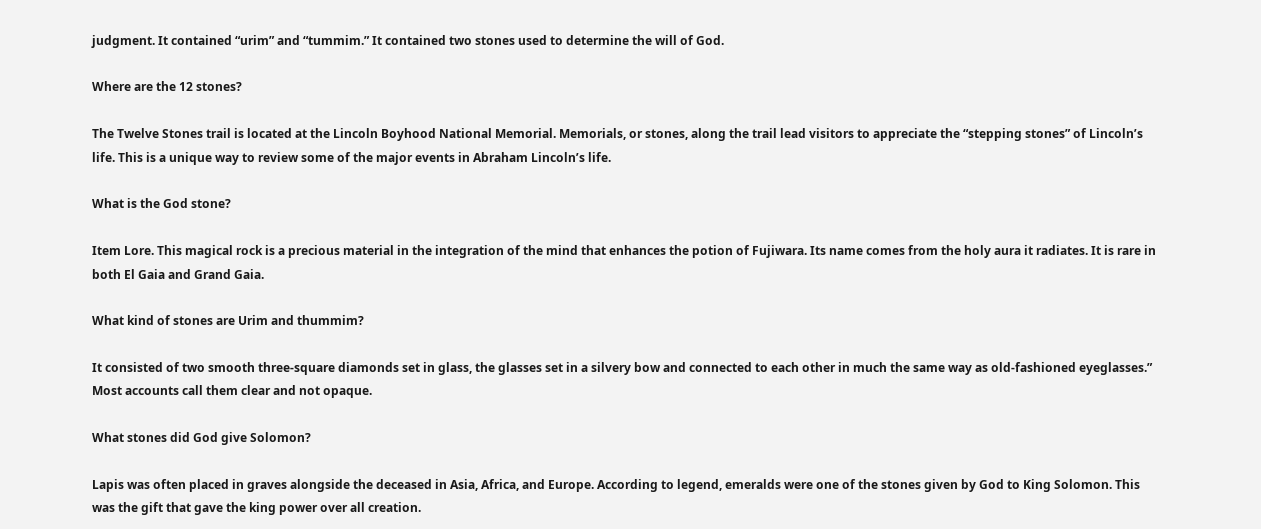judgment. It contained “urim” and “tummim.” It contained two stones used to determine the will of God.

Where are the 12 stones?

The Twelve Stones trail is located at the Lincoln Boyhood National Memorial. Memorials, or stones, along the trail lead visitors to appreciate the “stepping stones” of Lincoln’s life. This is a unique way to review some of the major events in Abraham Lincoln’s life.

What is the God stone?

Item Lore. This magical rock is a precious material in the integration of the mind that enhances the potion of Fujiwara. Its name comes from the holy aura it radiates. It is rare in both El Gaia and Grand Gaia.

What kind of stones are Urim and thummim?

It consisted of two smooth three-square diamonds set in glass, the glasses set in a silvery bow and connected to each other in much the same way as old-fashioned eyeglasses.” Most accounts call them clear and not opaque.

What stones did God give Solomon?

Lapis was often placed in graves alongside the deceased in Asia, Africa, and Europe. According to legend, emeralds were one of the stones given by God to King Solomon. This was the gift that gave the king power over all creation.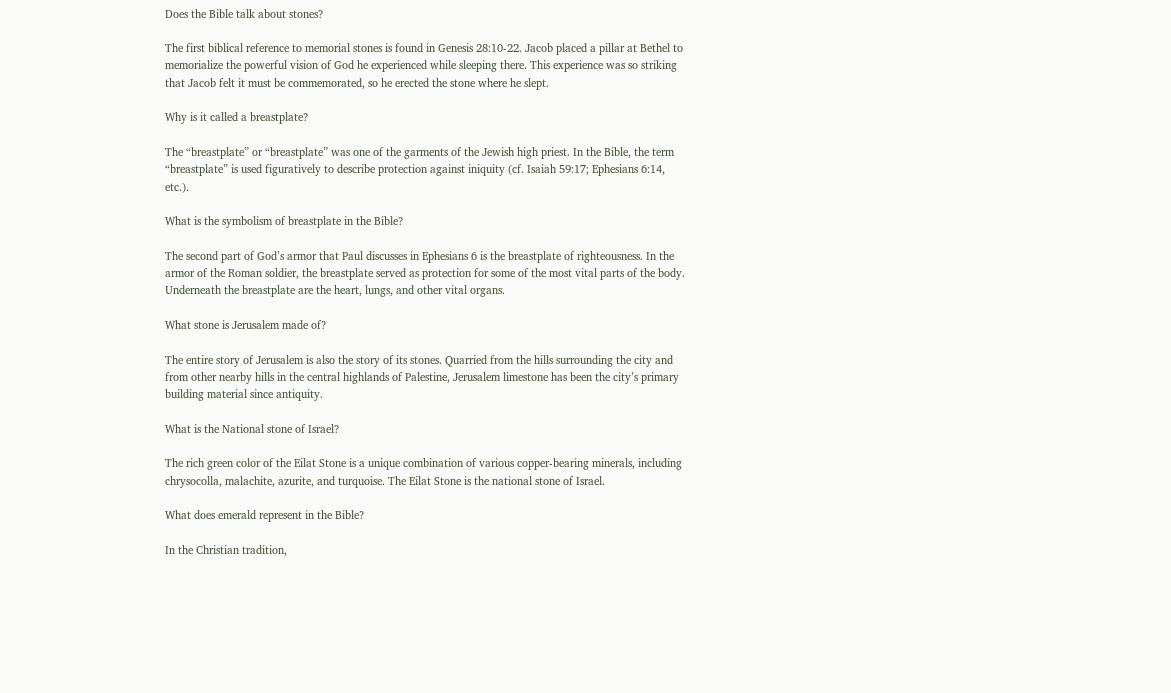Does the Bible talk about stones?

The first biblical reference to memorial stones is found in Genesis 28:10-22. Jacob placed a pillar at Bethel to memorialize the powerful vision of God he experienced while sleeping there. This experience was so striking that Jacob felt it must be commemorated, so he erected the stone where he slept.

Why is it called a breastplate?

The “breastplate” or “breastplate” was one of the garments of the Jewish high priest. In the Bible, the term “breastplate” is used figuratively to describe protection against iniquity (cf. Isaiah 59:17; Ephesians 6:14, etc.).

What is the symbolism of breastplate in the Bible?

The second part of God’s armor that Paul discusses in Ephesians 6 is the breastplate of righteousness. In the armor of the Roman soldier, the breastplate served as protection for some of the most vital parts of the body. Underneath the breastplate are the heart, lungs, and other vital organs.

What stone is Jerusalem made of?

The entire story of Jerusalem is also the story of its stones. Quarried from the hills surrounding the city and from other nearby hills in the central highlands of Palestine, Jerusalem limestone has been the city’s primary building material since antiquity.

What is the National stone of Israel?

The rich green color of the Eilat Stone is a unique combination of various copper-bearing minerals, including chrysocolla, malachite, azurite, and turquoise. The Eilat Stone is the national stone of Israel.

What does emerald represent in the Bible?

In the Christian tradition,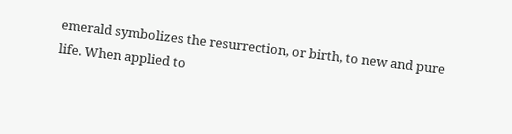emerald symbolizes the resurrection, or birth, to new and pure life. When applied to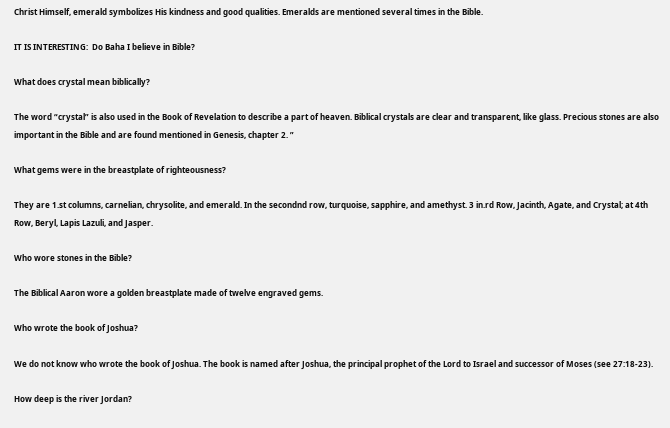Christ Himself, emerald symbolizes His kindness and good qualities. Emeralds are mentioned several times in the Bible.

IT IS INTERESTING:  Do Baha I believe in Bible?

What does crystal mean biblically?

The word “crystal” is also used in the Book of Revelation to describe a part of heaven. Biblical crystals are clear and transparent, like glass. Precious stones are also important in the Bible and are found mentioned in Genesis, chapter 2. ”

What gems were in the breastplate of righteousness?

They are 1.st columns, carnelian, chrysolite, and emerald. In the secondnd row, turquoise, sapphire, and amethyst. 3 in.rd Row, Jacinth, Agate, and Crystal; at 4th Row, Beryl, Lapis Lazuli, and Jasper.

Who wore stones in the Bible?

The Biblical Aaron wore a golden breastplate made of twelve engraved gems.

Who wrote the book of Joshua?

We do not know who wrote the book of Joshua. The book is named after Joshua, the principal prophet of the Lord to Israel and successor of Moses (see 27:18-23).

How deep is the river Jordan?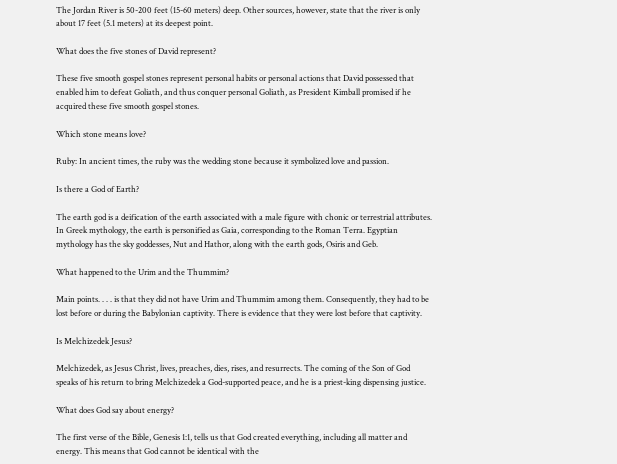The Jordan River is 50-200 feet (15-60 meters) deep. Other sources, however, state that the river is only about 17 feet (5.1 meters) at its deepest point.

What does the five stones of David represent?

These five smooth gospel stones represent personal habits or personal actions that David possessed that enabled him to defeat Goliath, and thus conquer personal Goliath, as President Kimball promised if he acquired these five smooth gospel stones.

Which stone means love?

Ruby: In ancient times, the ruby was the wedding stone because it symbolized love and passion.

Is there a God of Earth?

The earth god is a deification of the earth associated with a male figure with chonic or terrestrial attributes. In Greek mythology, the earth is personified as Gaia, corresponding to the Roman Terra. Egyptian mythology has the sky goddesses, Nut and Hathor, along with the earth gods, Osiris and Geb.

What happened to the Urim and the Thummim?

Main points. . . . is that they did not have Urim and Thummim among them. Consequently, they had to be lost before or during the Babylonian captivity. There is evidence that they were lost before that captivity.

Is Melchizedek Jesus?

Melchizedek, as Jesus Christ, lives, preaches, dies, rises, and resurrects. The coming of the Son of God speaks of his return to bring Melchizedek a God-supported peace, and he is a priest-king dispensing justice.

What does God say about energy?

The first verse of the Bible, Genesis 1:1, tells us that God created everything, including all matter and energy. This means that God cannot be identical with the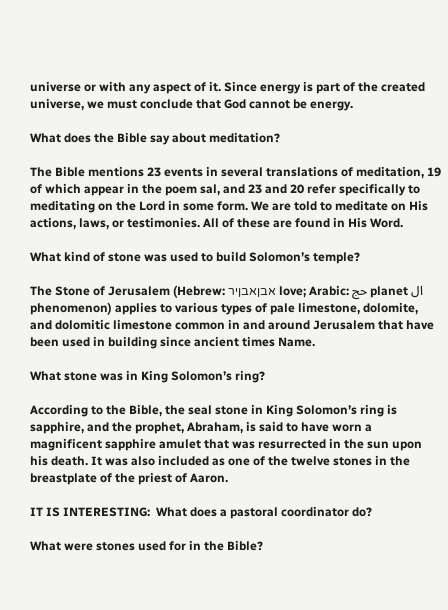universe or with any aspect of it. Since energy is part of the created universe, we must conclude that God cannot be energy.

What does the Bible say about meditation?

The Bible mentions 23 events in several translations of meditation, 19 of which appear in the poem sal, and 23 and 20 refer specifically to meditating on the Lord in some form. We are told to meditate on His actions, laws, or testimonies. All of these are found in His Word.

What kind of stone was used to build Solomon’s temple?

The Stone of Jerusalem (Hebrew: אבןאבןיר love; Arabic: حج planet ال phenomenon) applies to various types of pale limestone, dolomite, and dolomitic limestone common in and around Jerusalem that have been used in building since ancient times Name.

What stone was in King Solomon’s ring?

According to the Bible, the seal stone in King Solomon’s ring is sapphire, and the prophet, Abraham, is said to have worn a magnificent sapphire amulet that was resurrected in the sun upon his death. It was also included as one of the twelve stones in the breastplate of the priest of Aaron.

IT IS INTERESTING:  What does a pastoral coordinator do?

What were stones used for in the Bible?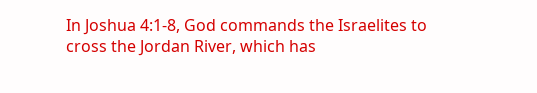In Joshua 4:1-8, God commands the Israelites to cross the Jordan River, which has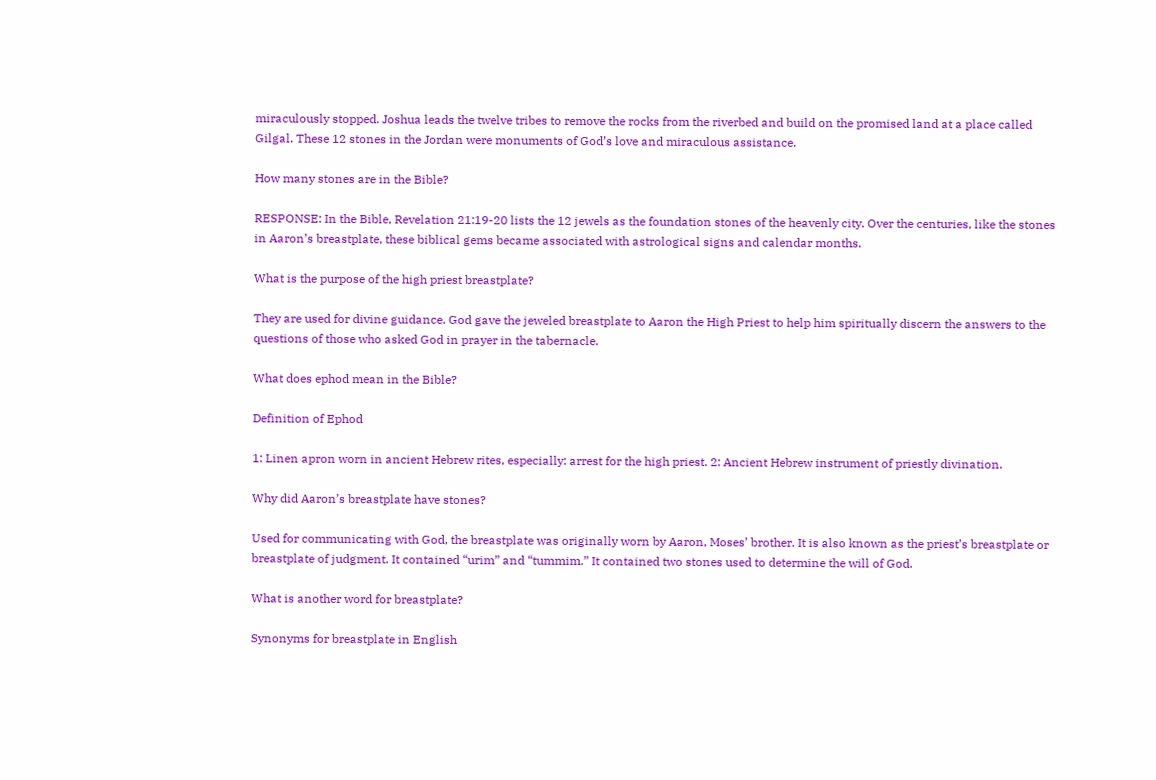miraculously stopped. Joshua leads the twelve tribes to remove the rocks from the riverbed and build on the promised land at a place called Gilgal. These 12 stones in the Jordan were monuments of God’s love and miraculous assistance.

How many stones are in the Bible?

RESPONSE: In the Bible, Revelation 21:19-20 lists the 12 jewels as the foundation stones of the heavenly city. Over the centuries, like the stones in Aaron’s breastplate, these biblical gems became associated with astrological signs and calendar months.

What is the purpose of the high priest breastplate?

They are used for divine guidance. God gave the jeweled breastplate to Aaron the High Priest to help him spiritually discern the answers to the questions of those who asked God in prayer in the tabernacle.

What does ephod mean in the Bible?

Definition of Ephod

1: Linen apron worn in ancient Hebrew rites, especially: arrest for the high priest. 2: Ancient Hebrew instrument of priestly divination.

Why did Aaron’s breastplate have stones?

Used for communicating with God, the breastplate was originally worn by Aaron, Moses’ brother. It is also known as the priest’s breastplate or breastplate of judgment. It contained “urim” and “tummim.” It contained two stones used to determine the will of God.

What is another word for breastplate?

Synonyms for breastplate in English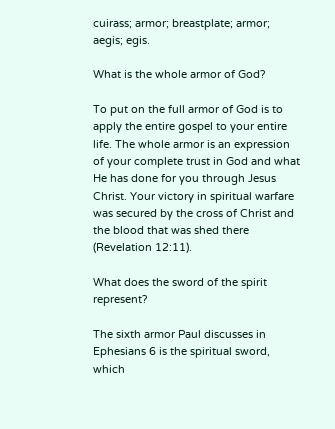cuirass; armor; breastplate; armor; aegis; egis.

What is the whole armor of God?

To put on the full armor of God is to apply the entire gospel to your entire life. The whole armor is an expression of your complete trust in God and what He has done for you through Jesus Christ. Your victory in spiritual warfare was secured by the cross of Christ and the blood that was shed there (Revelation 12:11).

What does the sword of the spirit represent?

The sixth armor Paul discusses in Ephesians 6 is the spiritual sword, which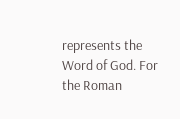represents the Word of God. For the Roman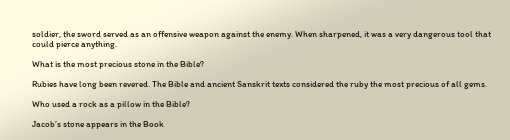soldier, the sword served as an offensive weapon against the enemy. When sharpened, it was a very dangerous tool that could pierce anything.

What is the most precious stone in the Bible?

Rubies have long been revered. The Bible and ancient Sanskrit texts considered the ruby the most precious of all gems.

Who used a rock as a pillow in the Bible?

Jacob’s stone appears in the Book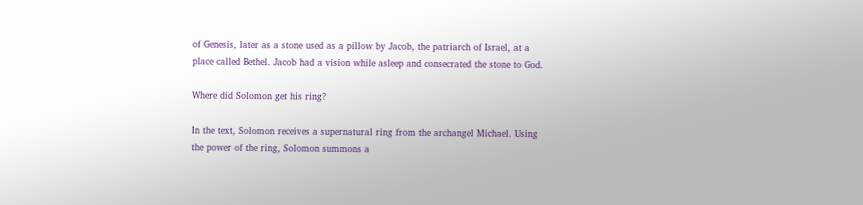of Genesis, later as a stone used as a pillow by Jacob, the patriarch of Israel, at a place called Bethel. Jacob had a vision while asleep and consecrated the stone to God.

Where did Solomon get his ring?

In the text, Solomon receives a supernatural ring from the archangel Michael. Using the power of the ring, Solomon summons a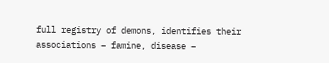full registry of demons, identifies their associations – famine, disease –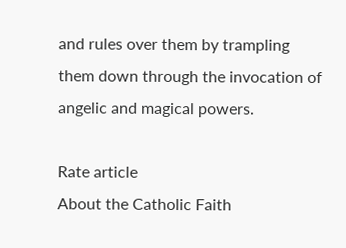and rules over them by trampling them down through the invocation of angelic and magical powers.

Rate article
About the Catholic Faith